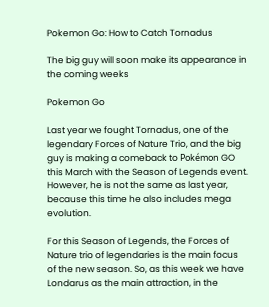Pokemon Go: How to Catch Tornadus

The big guy will soon make its appearance in the coming weeks

Pokemon Go

Last year we fought Tornadus, one of the legendary Forces of Nature Trio, and the big guy is making a comeback to Pokémon GO this March with the Season of Legends event. However, he is not the same as last year, because this time he also includes mega evolution.

For this Season of Legends, the Forces of Nature trio of legendaries is the main focus of the new season. So, as this week we have Londarus as the main attraction, in the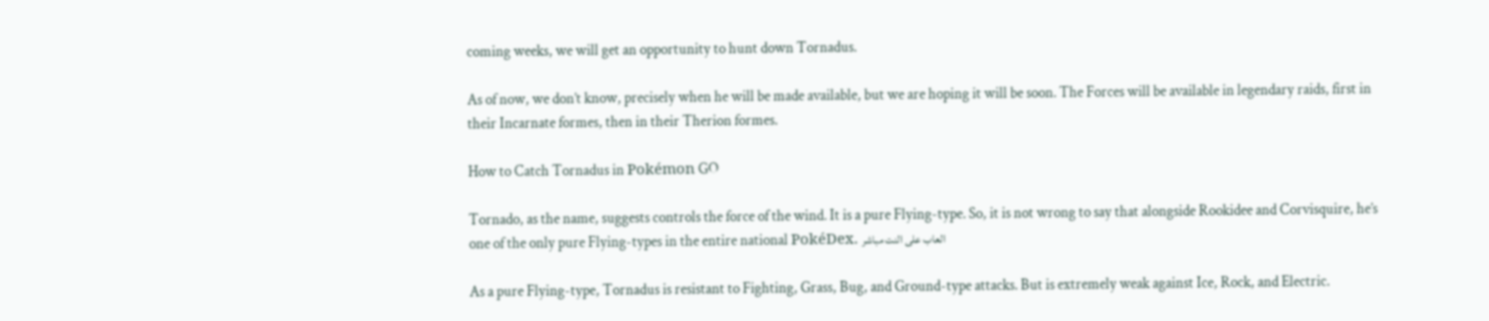coming weeks, we will get an opportunity to hunt down Tornadus.

As of now, we don’t know, precisely when he will be made available, but we are hoping it will be soon. The Forces will be available in legendary raids, first in their Incarnate formes, then in their Therion formes.

How to Catch Tornadus in Pokémon GO

Tornado, as the name, suggests controls the force of the wind. It is a pure Flying-type. So, it is not wrong to say that alongside Rookidee and Corvisquire, he’s one of the only pure Flying-types in the entire national PokéDex. العاب على النت مباشر

As a pure Flying-type, Tornadus is resistant to Fighting, Grass, Bug, and Ground-type attacks. But is extremely weak against Ice, Rock, and Electric.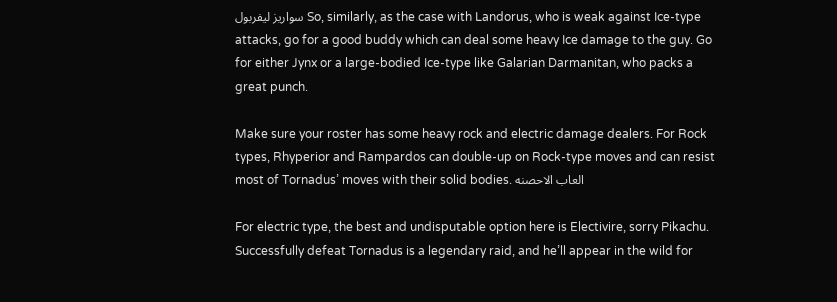سواريز ليفربول So, similarly, as the case with Landorus, who is weak against Ice-type attacks, go for a good buddy which can deal some heavy Ice damage to the guy. Go for either Jynx or a large-bodied Ice-type like Galarian Darmanitan, who packs a great punch.

Make sure your roster has some heavy rock and electric damage dealers. For Rock types, Rhyperior and Rampardos can double-up on Rock-type moves and can resist most of Tornadus’ moves with their solid bodies. العاب الاحصنه

For electric type, the best and undisputable option here is Electivire, sorry Pikachu. Successfully defeat Tornadus is a legendary raid, and he’ll appear in the wild for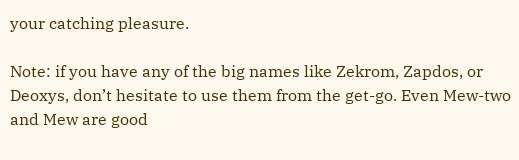your catching pleasure.

Note: if you have any of the big names like Zekrom, Zapdos, or Deoxys, don’t hesitate to use them from the get-go. Even Mew-two and Mew are good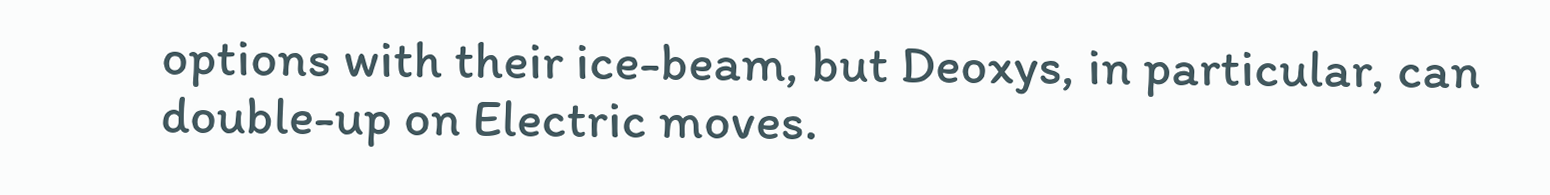options with their ice-beam, but Deoxys, in particular, can double-up on Electric moves.